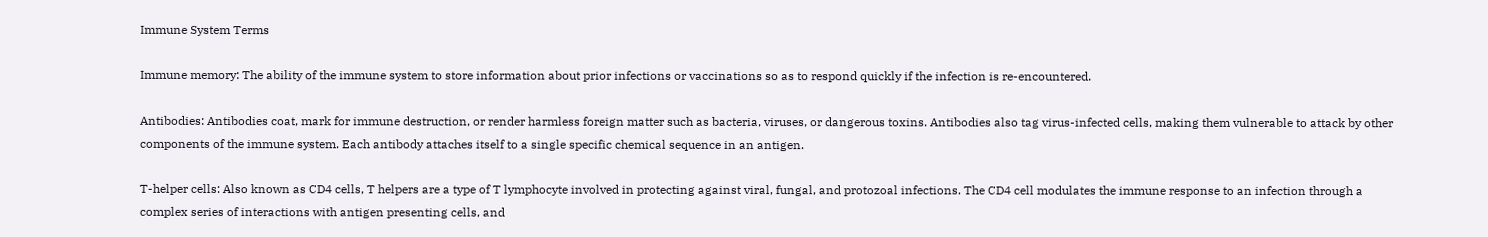Immune System Terms

Immune memory: The ability of the immune system to store information about prior infections or vaccinations so as to respond quickly if the infection is re-encountered.

Antibodies: Antibodies coat, mark for immune destruction, or render harmless foreign matter such as bacteria, viruses, or dangerous toxins. Antibodies also tag virus-infected cells, making them vulnerable to attack by other components of the immune system. Each antibody attaches itself to a single specific chemical sequence in an antigen.

T-helper cells: Also known as CD4 cells, T helpers are a type of T lymphocyte involved in protecting against viral, fungal, and protozoal infections. The CD4 cell modulates the immune response to an infection through a complex series of interactions with antigen presenting cells, and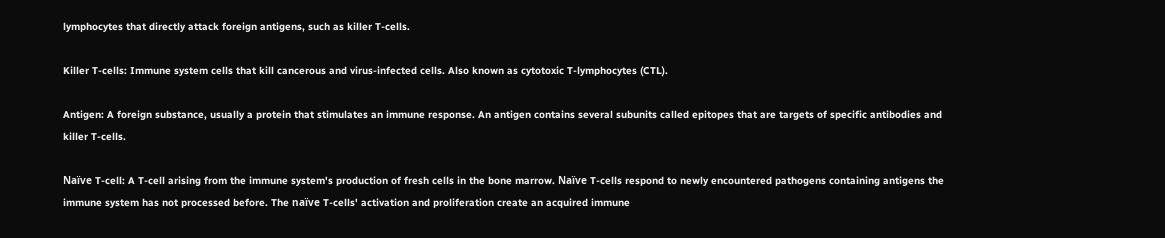lymphocytes that directly attack foreign antigens, such as killer T-cells.

Killer T-cells: Immune system cells that kill cancerous and virus-infected cells. Also known as cytotoxic T-lymphocytes (CTL).

Antigen: A foreign substance, usually a protein that stimulates an immune response. An antigen contains several subunits called epitopes that are targets of specific antibodies and killer T-cells.

Naïve T-cell: A T-cell arising from the immune system's production of fresh cells in the bone marrow. Naïve T-cells respond to newly encountered pathogens containing antigens the immune system has not processed before. The naïve T-cells' activation and proliferation create an acquired immune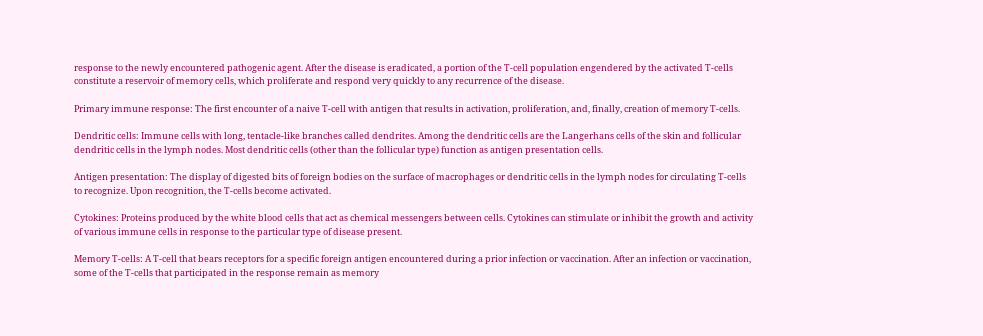response to the newly encountered pathogenic agent. After the disease is eradicated, a portion of the T-cell population engendered by the activated T-cells constitute a reservoir of memory cells, which proliferate and respond very quickly to any recurrence of the disease.

Primary immune response: The first encounter of a naive T-cell with antigen that results in activation, proliferation, and, finally, creation of memory T-cells.

Dendritic cells: Immune cells with long, tentacle-like branches called dendrites. Among the dendritic cells are the Langerhans cells of the skin and follicular dendritic cells in the lymph nodes. Most dendritic cells (other than the follicular type) function as antigen presentation cells.

Antigen presentation: The display of digested bits of foreign bodies on the surface of macrophages or dendritic cells in the lymph nodes for circulating T-cells to recognize. Upon recognition, the T-cells become activated.

Cytokines: Proteins produced by the white blood cells that act as chemical messengers between cells. Cytokines can stimulate or inhibit the growth and activity of various immune cells in response to the particular type of disease present.

Memory T-cells: A T-cell that bears receptors for a specific foreign antigen encountered during a prior infection or vaccination. After an infection or vaccination, some of the T-cells that participated in the response remain as memory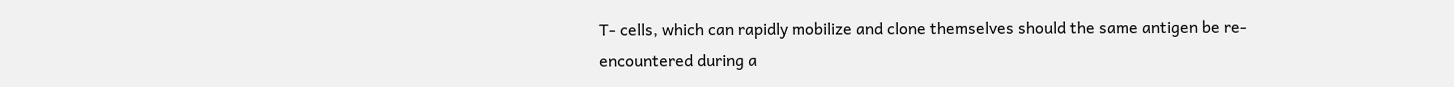T- cells, which can rapidly mobilize and clone themselves should the same antigen be re-encountered during a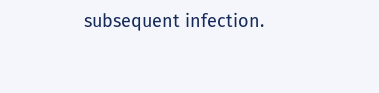subsequent infection.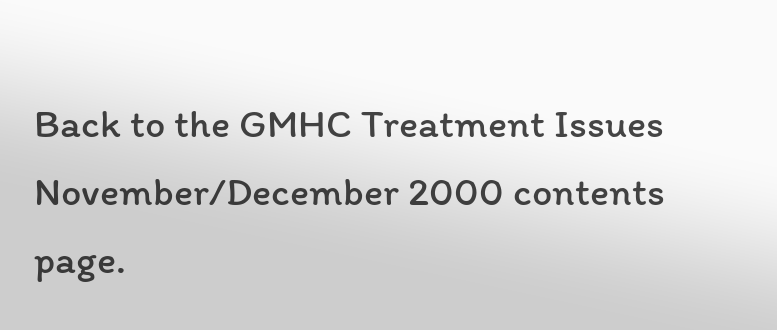Back to the GMHC Treatment Issues November/December 2000 contents page.